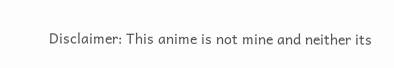Disclaimer: This anime is not mine and neither its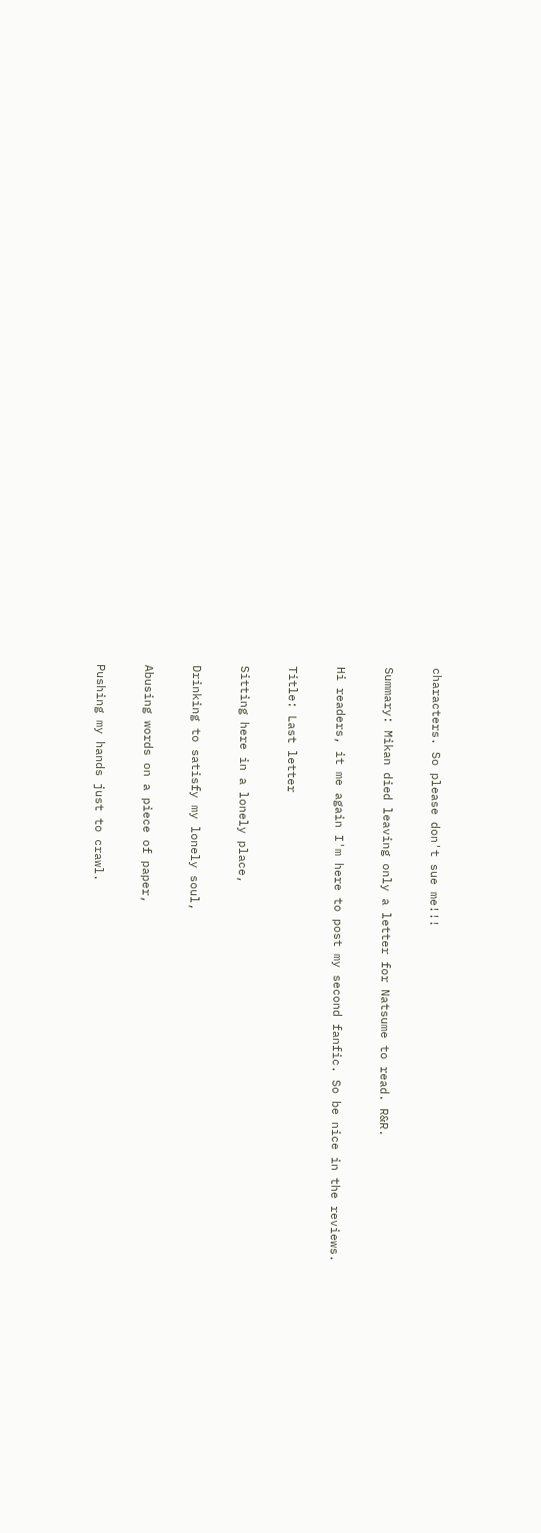characters. So please don't sue me!!!

Summary: Mikan died leaving only a letter for Natsume to read. R&R.

Hi readers, it me again I'm here to post my second fanfic. So be nice in the reviews.

Title: Last letter

Sitting here in a lonely place,

Drinking to satisfy my lonely soul,

Abusing words on a piece of paper,

Pushing my hands just to crawl.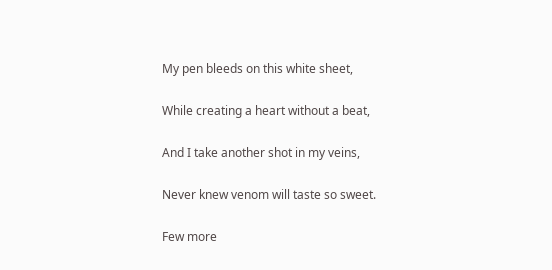My pen bleeds on this white sheet,

While creating a heart without a beat,

And I take another shot in my veins,

Never knew venom will taste so sweet.

Few more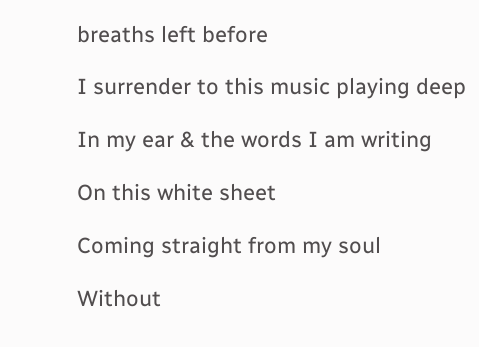breaths left before

I surrender to this music playing deep

In my ear & the words I am writing

On this white sheet

Coming straight from my soul

Without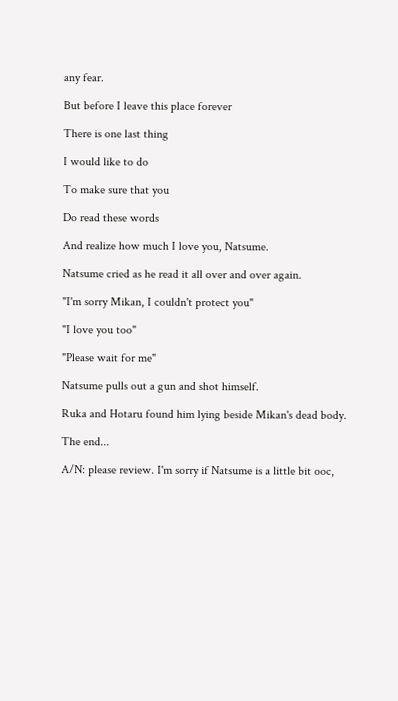any fear.

But before I leave this place forever

There is one last thing

I would like to do

To make sure that you

Do read these words

And realize how much I love you, Natsume.

Natsume cried as he read it all over and over again.

"I'm sorry Mikan, I couldn't protect you"

"I love you too"

"Please wait for me"

Natsume pulls out a gun and shot himself.

Ruka and Hotaru found him lying beside Mikan's dead body.

The end...

A/N: please review. I'm sorry if Natsume is a little bit ooc,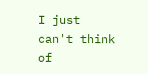I just can't think of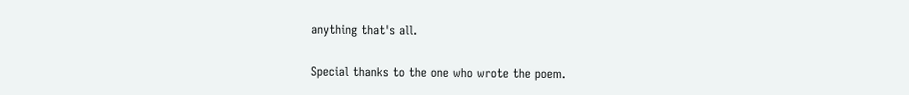anything that's all.

Special thanks to the one who wrote the poem.